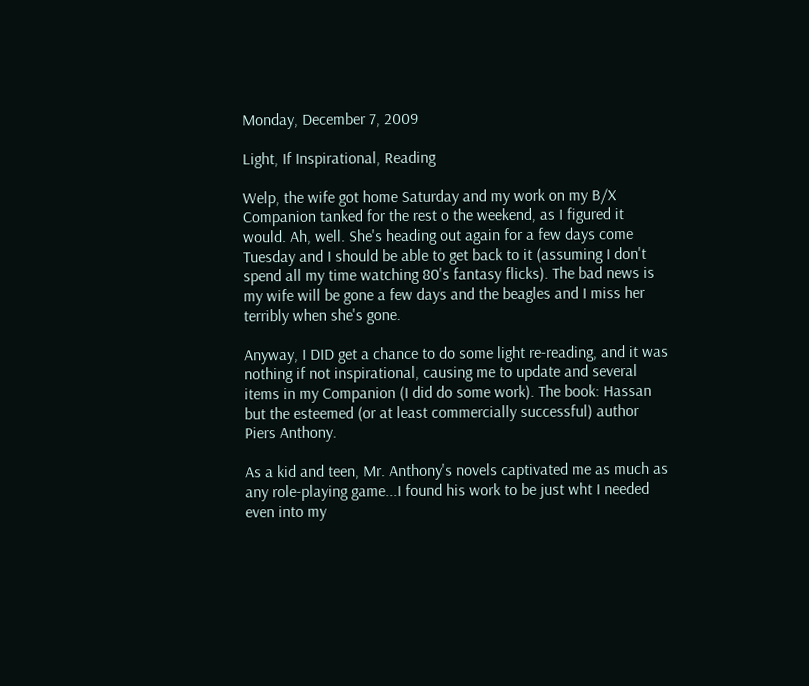Monday, December 7, 2009

Light, If Inspirational, Reading

Welp, the wife got home Saturday and my work on my B/X Companion tanked for the rest o the weekend, as I figured it would. Ah, well. She's heading out again for a few days come Tuesday and I should be able to get back to it (assuming I don't spend all my time watching 80's fantasy flicks). The bad news is my wife will be gone a few days and the beagles and I miss her terribly when she's gone.

Anyway, I DID get a chance to do some light re-reading, and it was nothing if not inspirational, causing me to update and several items in my Companion (I did do some work). The book: Hassan but the esteemed (or at least commercially successful) author Piers Anthony.

As a kid and teen, Mr. Anthony's novels captivated me as much as any role-playing game...I found his work to be just wht I needed even into my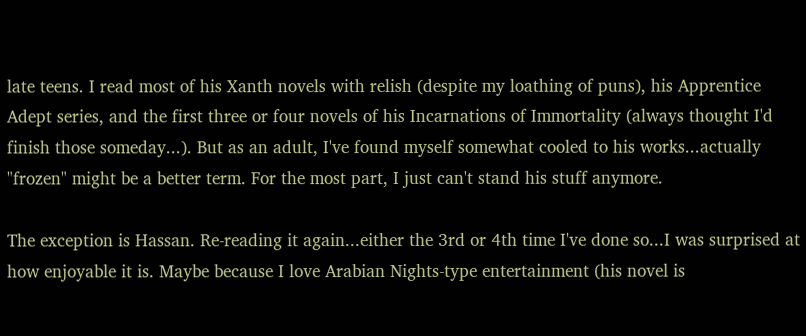late teens. I read most of his Xanth novels with relish (despite my loathing of puns), his Apprentice Adept series, and the first three or four novels of his Incarnations of Immortality (always thought I'd finish those someday...). But as an adult, I've found myself somewhat cooled to his works...actually "frozen" might be a better term. For the most part, I just can't stand his stuff anymore.

The exception is Hassan. Re-reading it again...either the 3rd or 4th time I've done so...I was surprised at how enjoyable it is. Maybe because I love Arabian Nights-type entertainment (his novel is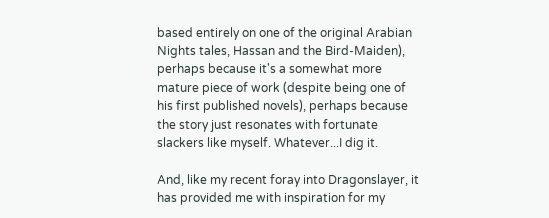based entirely on one of the original Arabian Nights tales, Hassan and the Bird-Maiden), perhaps because it's a somewhat more mature piece of work (despite being one of his first published novels), perhaps because the story just resonates with fortunate slackers like myself. Whatever...I dig it.

And, like my recent foray into Dragonslayer, it has provided me with inspiration for my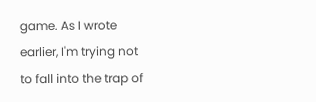game. As I wrote earlier, I'm trying not to fall into the trap of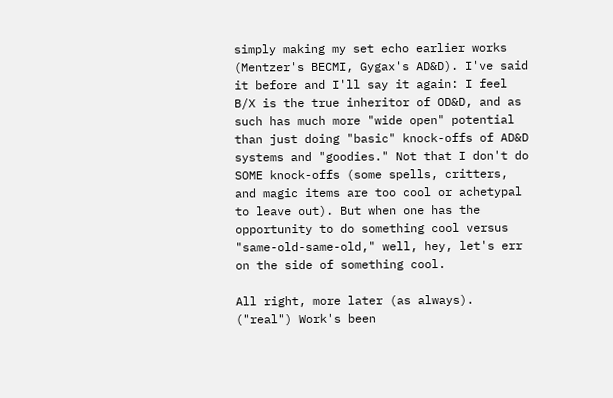simply making my set echo earlier works (Mentzer's BECMI, Gygax's AD&D). I've said it before and I'll say it again: I feel B/X is the true inheritor of OD&D, and as such has much more "wide open" potential than just doing "basic" knock-offs of AD&D systems and "goodies." Not that I don't do SOME knock-offs (some spells, critters, and magic items are too cool or achetypal to leave out). But when one has the opportunity to do something cool versus "same-old-same-old," well, hey, let's err on the side of something cool.

All right, more later (as always). ("real") Work's been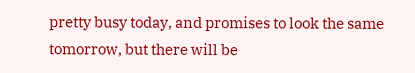pretty busy today, and promises to look the same tomorrow, but there will be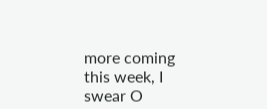more coming this week, I swear O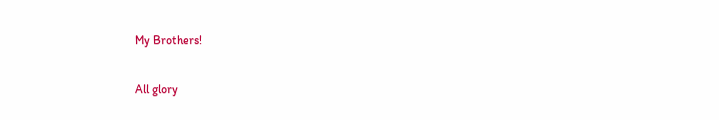My Brothers!

All glory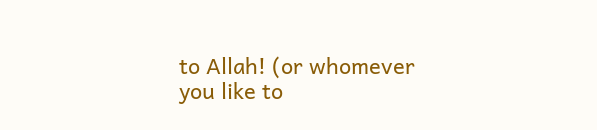to Allah! (or whomever you like to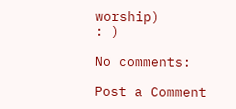worship)
: )

No comments:

Post a Comment